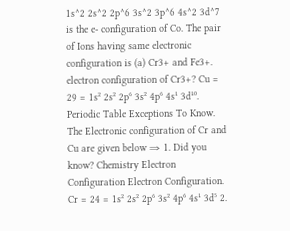1s^2 2s^2 2p^6 3s^2 3p^6 4s^2 3d^7 is the e- configuration of Co. The pair of Ions having same electronic configuration is (a) Cr3+ and Fe3+. electron configuration of Cr3+? Cu = 29 = 1s² 2s² 2p⁶ 3s² 4p⁶ 4s¹ 3d¹⁰. Periodic Table Exceptions To Know. The Electronic configuration of Cr and Cu are given below ⇒ 1. Did you know? Chemistry Electron Configuration Electron Configuration. Cr = 24 = 1s² 2s² 2p⁶ 3s² 4p⁶ 4s¹ 3d⁵ 2.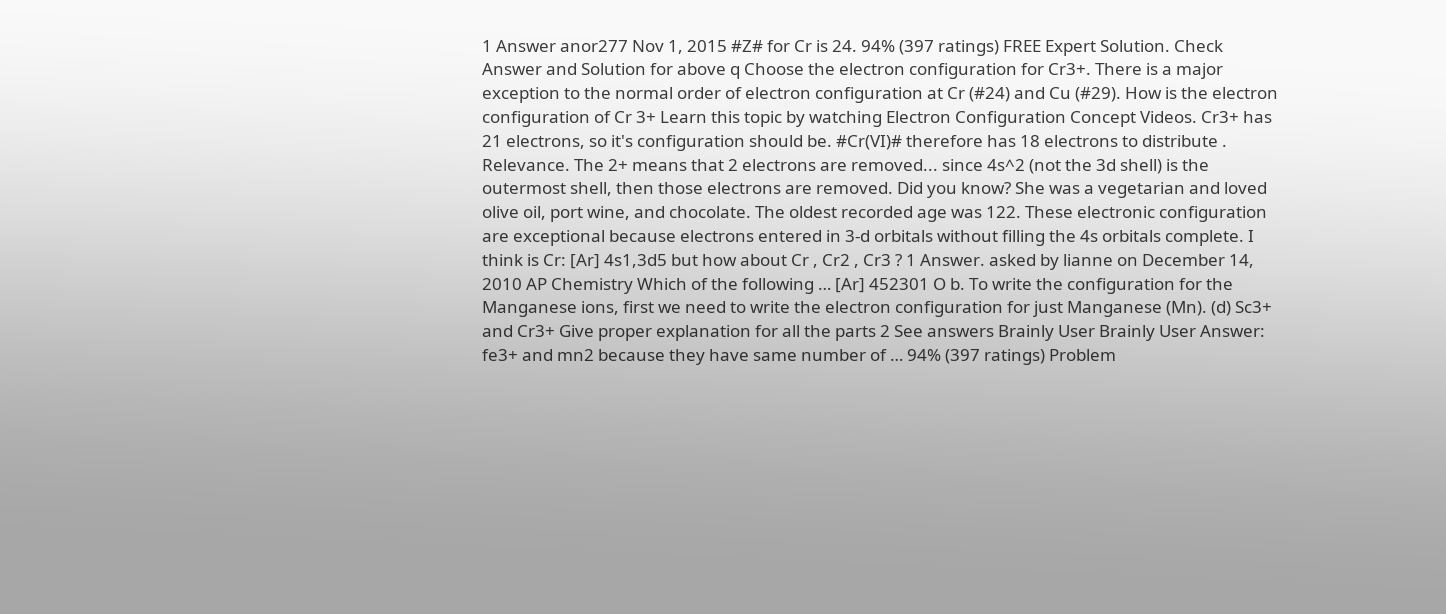1 Answer anor277 Nov 1, 2015 #Z# for Cr is 24. 94% (397 ratings) FREE Expert Solution. Check Answer and Solution for above q Choose the electron configuration for Cr3+. There is a major exception to the normal order of electron configuration at Cr (#24) and Cu (#29). How is the electron configuration of Cr 3+ Learn this topic by watching Electron Configuration Concept Videos. Cr3+ has 21 electrons, so it's configuration should be. #Cr(VI)# therefore has 18 electrons to distribute . Relevance. The 2+ means that 2 electrons are removed... since 4s^2 (not the 3d shell) is the outermost shell, then those electrons are removed. Did you know? She was a vegetarian and loved olive oil, port wine, and chocolate. The oldest recorded age was 122. These electronic configuration are exceptional because electrons entered in 3-d orbitals without filling the 4s orbitals complete. I think is Cr: [Ar] 4s1,3d5 but how about Cr , Cr2 , Cr3 ? 1 Answer. asked by lianne on December 14, 2010 AP Chemistry Which of the following … [Ar] 452301 O b. To write the configuration for the Manganese ions, first we need to write the electron configuration for just Manganese (Mn). (d) Sc3+ and Cr3+ Give proper explanation for all the parts 2 See answers Brainly User Brainly User Answer: fe3+ and mn2 because they have same number of … 94% (397 ratings) Problem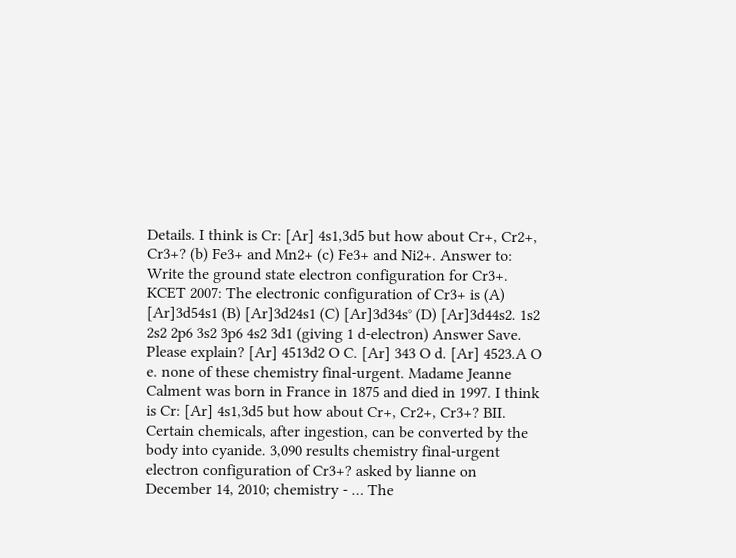Details. I think is Cr: [Ar] 4s1,3d5 but how about Cr+, Cr2+, Cr3+? (b) Fe3+ and Mn2+ (c) Fe3+ and Ni2+. Answer to: Write the ground state electron configuration for Cr3+. KCET 2007: The electronic configuration of Cr3+ is (A) [Ar]3d54s1 (B) [Ar]3d24s1 (C) [Ar]3d34s° (D) [Ar]3d44s2. 1s2 2s2 2p6 3s2 3p6 4s2 3d1 (giving 1 d-electron) Answer Save. Please explain? [Ar] 4513d2 O C. [Ar] 343 O d. [Ar] 4523.A O e. none of these chemistry final-urgent. Madame Jeanne Calment was born in France in 1875 and died in 1997. I think is Cr: [Ar] 4s1,3d5 but how about Cr+, Cr2+, Cr3+? BII. Certain chemicals, after ingestion, can be converted by the body into cyanide. 3,090 results chemistry final-urgent electron configuration of Cr3+? asked by lianne on December 14, 2010; chemistry - … The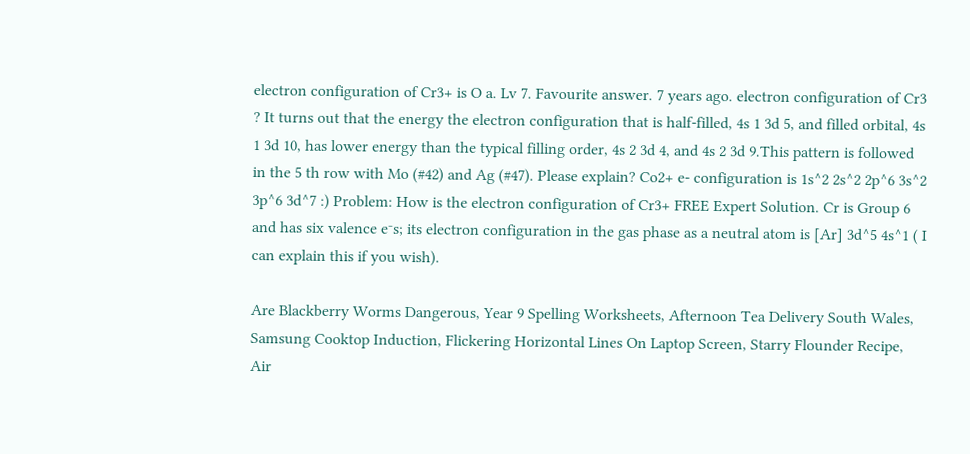electron configuration of Cr3+ is O a. Lv 7. Favourite answer. 7 years ago. electron configuration of Cr3 ? It turns out that the energy the electron configuration that is half-filled, 4s 1 3d 5, and filled orbital, 4s 1 3d 10, has lower energy than the typical filling order, 4s 2 3d 4, and 4s 2 3d 9.This pattern is followed in the 5 th row with Mo (#42) and Ag (#47). Please explain? Co2+ e- configuration is 1s^2 2s^2 2p^6 3s^2 3p^6 3d^7 :) Problem: How is the electron configuration of Cr3+ FREE Expert Solution. Cr is Group 6 and has six valence e⁻s; its electron configuration in the gas phase as a neutral atom is [Ar] 3d^5 4s^1 ( I can explain this if you wish).

Are Blackberry Worms Dangerous, Year 9 Spelling Worksheets, Afternoon Tea Delivery South Wales, Samsung Cooktop Induction, Flickering Horizontal Lines On Laptop Screen, Starry Flounder Recipe, Air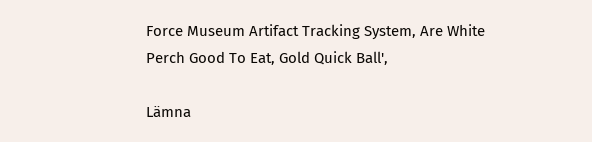Force Museum Artifact Tracking System, Are White Perch Good To Eat, Gold Quick Ball',

Lämna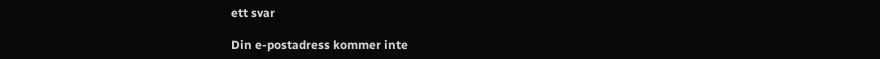ett svar

Din e-postadress kommer inte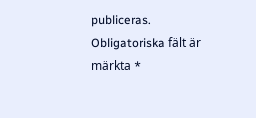publiceras. Obligatoriska fält är märkta *